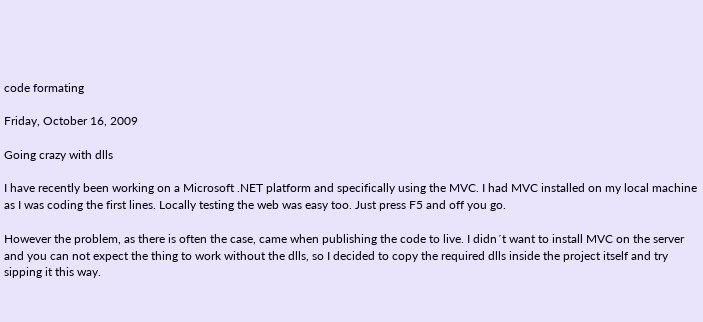code formating

Friday, October 16, 2009

Going crazy with dlls

I have recently been working on a Microsoft .NET platform and specifically using the MVC. I had MVC installed on my local machine as I was coding the first lines. Locally testing the web was easy too. Just press F5 and off you go.

However the problem, as there is often the case, came when publishing the code to live. I didn´t want to install MVC on the server and you can not expect the thing to work without the dlls, so I decided to copy the required dlls inside the project itself and try sipping it this way.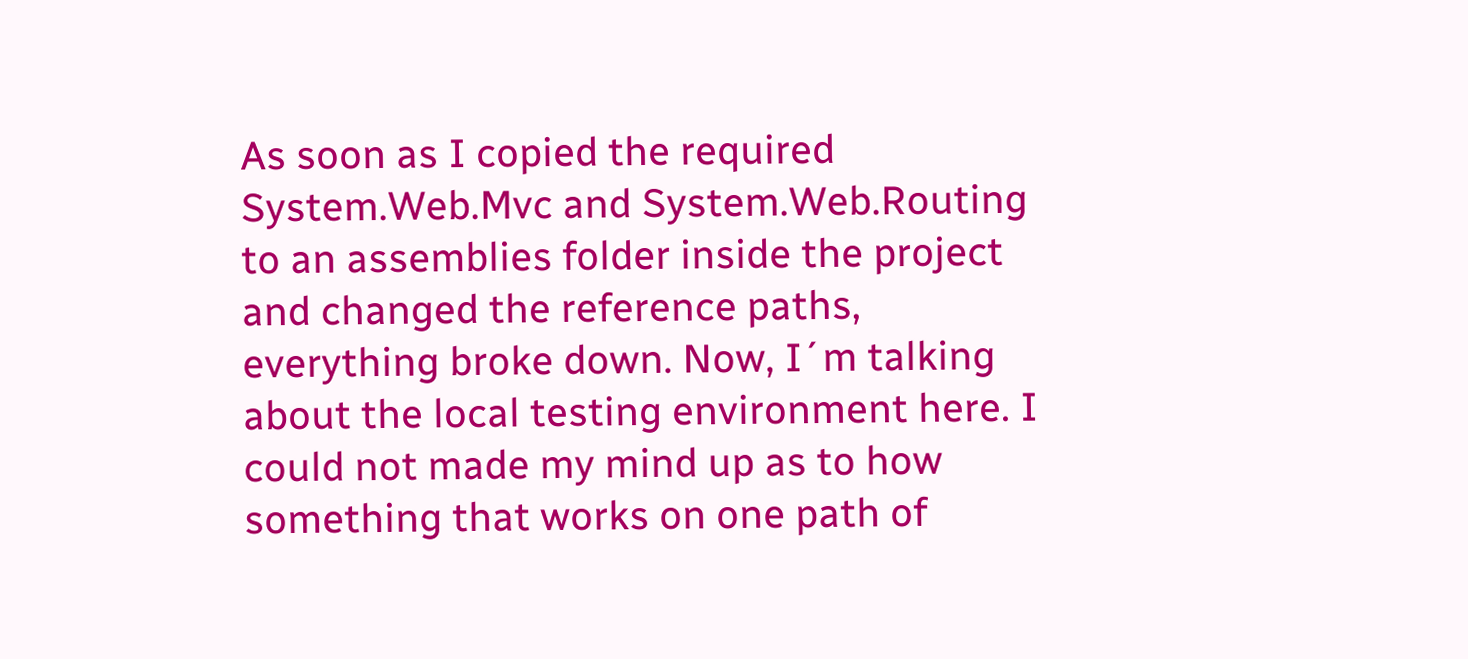As soon as I copied the required System.Web.Mvc and System.Web.Routing to an assemblies folder inside the project and changed the reference paths, everything broke down. Now, I´m talking about the local testing environment here. I could not made my mind up as to how something that works on one path of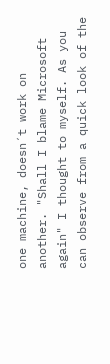one machine, doesn´t work on another. "Shall I blame Microsoft again" I thought to myself. As you can observe from a quick look of the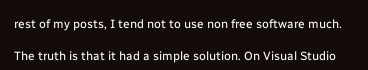rest of my posts, I tend not to use non free software much.

The truth is that it had a simple solution. On Visual Studio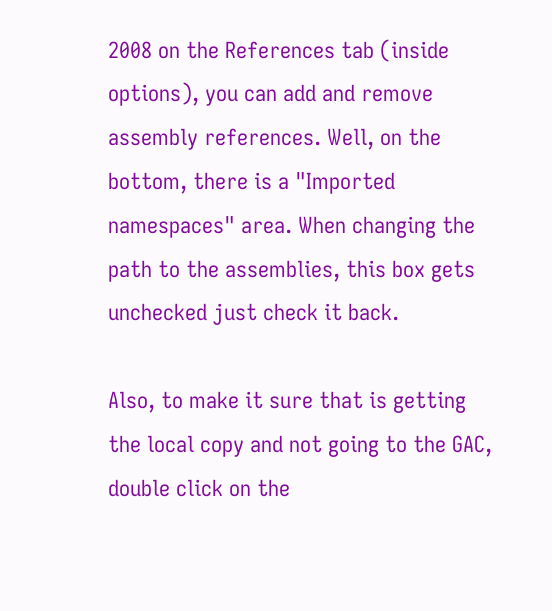2008 on the References tab (inside options), you can add and remove assembly references. Well, on the bottom, there is a "Imported namespaces" area. When changing the path to the assemblies, this box gets unchecked just check it back.

Also, to make it sure that is getting the local copy and not going to the GAC, double click on the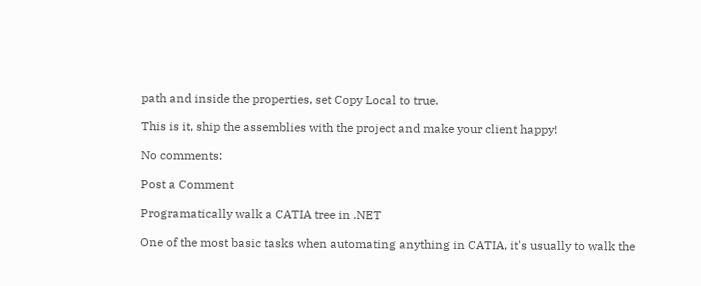path and inside the properties, set Copy Local to true.

This is it, ship the assemblies with the project and make your client happy!

No comments:

Post a Comment

Programatically walk a CATIA tree in .NET

One of the most basic tasks when automating anything in CATIA, it's usually to walk the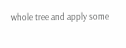whole tree and apply some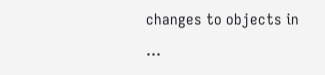changes to objects in ...